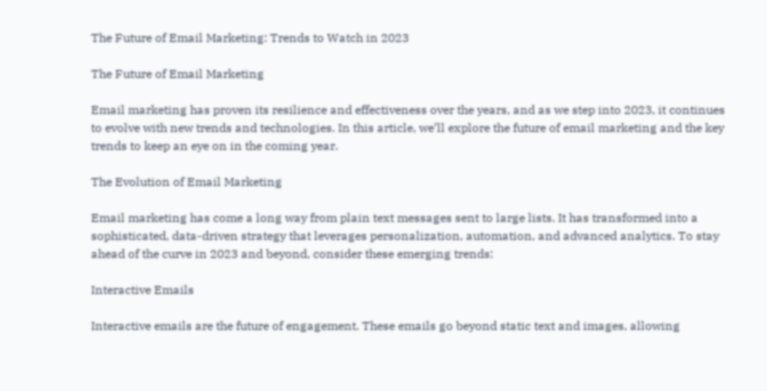The Future of Email Marketing: Trends to Watch in 2023

The Future of Email Marketing

Email marketing has proven its resilience and effectiveness over the years, and as we step into 2023, it continues to evolve with new trends and technologies. In this article, we’ll explore the future of email marketing and the key trends to keep an eye on in the coming year.

The Evolution of Email Marketing

Email marketing has come a long way from plain text messages sent to large lists. It has transformed into a sophisticated, data-driven strategy that leverages personalization, automation, and advanced analytics. To stay ahead of the curve in 2023 and beyond, consider these emerging trends:

Interactive Emails

Interactive emails are the future of engagement. These emails go beyond static text and images, allowing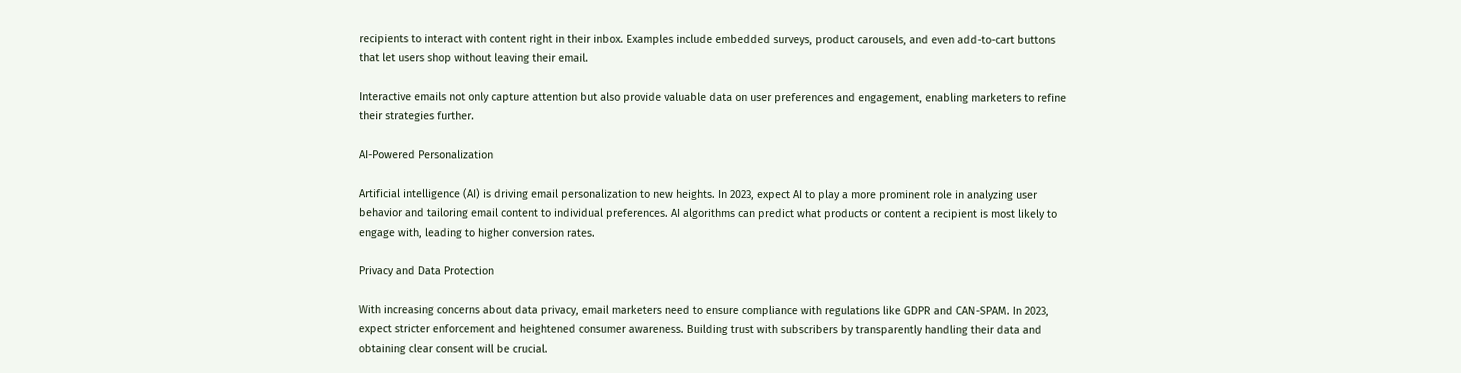recipients to interact with content right in their inbox. Examples include embedded surveys, product carousels, and even add-to-cart buttons that let users shop without leaving their email.

Interactive emails not only capture attention but also provide valuable data on user preferences and engagement, enabling marketers to refine their strategies further.

AI-Powered Personalization

Artificial intelligence (AI) is driving email personalization to new heights. In 2023, expect AI to play a more prominent role in analyzing user behavior and tailoring email content to individual preferences. AI algorithms can predict what products or content a recipient is most likely to engage with, leading to higher conversion rates.

Privacy and Data Protection

With increasing concerns about data privacy, email marketers need to ensure compliance with regulations like GDPR and CAN-SPAM. In 2023, expect stricter enforcement and heightened consumer awareness. Building trust with subscribers by transparently handling their data and obtaining clear consent will be crucial.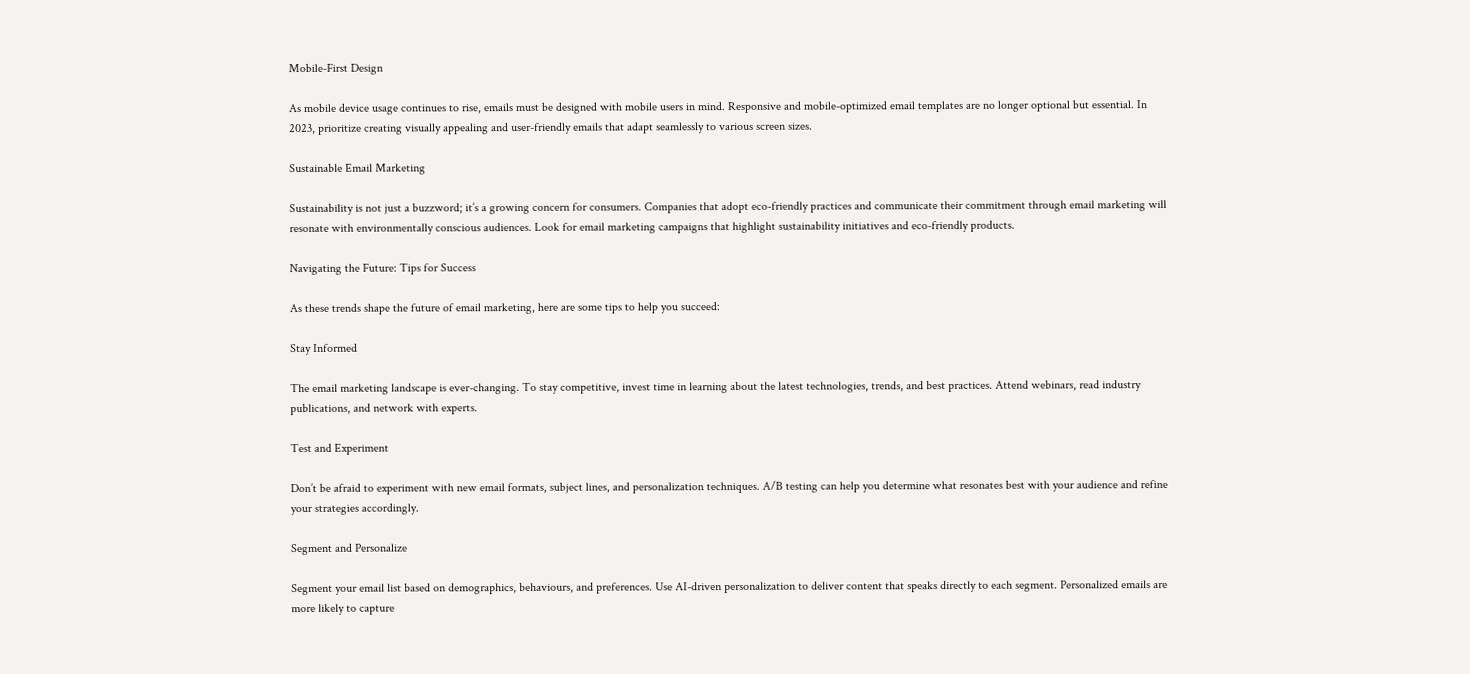Mobile-First Design

As mobile device usage continues to rise, emails must be designed with mobile users in mind. Responsive and mobile-optimized email templates are no longer optional but essential. In 2023, prioritize creating visually appealing and user-friendly emails that adapt seamlessly to various screen sizes.

Sustainable Email Marketing

Sustainability is not just a buzzword; it’s a growing concern for consumers. Companies that adopt eco-friendly practices and communicate their commitment through email marketing will resonate with environmentally conscious audiences. Look for email marketing campaigns that highlight sustainability initiatives and eco-friendly products.

Navigating the Future: Tips for Success

As these trends shape the future of email marketing, here are some tips to help you succeed:

Stay Informed

The email marketing landscape is ever-changing. To stay competitive, invest time in learning about the latest technologies, trends, and best practices. Attend webinars, read industry publications, and network with experts.

Test and Experiment

Don’t be afraid to experiment with new email formats, subject lines, and personalization techniques. A/B testing can help you determine what resonates best with your audience and refine your strategies accordingly.

Segment and Personalize

Segment your email list based on demographics, behaviours, and preferences. Use AI-driven personalization to deliver content that speaks directly to each segment. Personalized emails are more likely to capture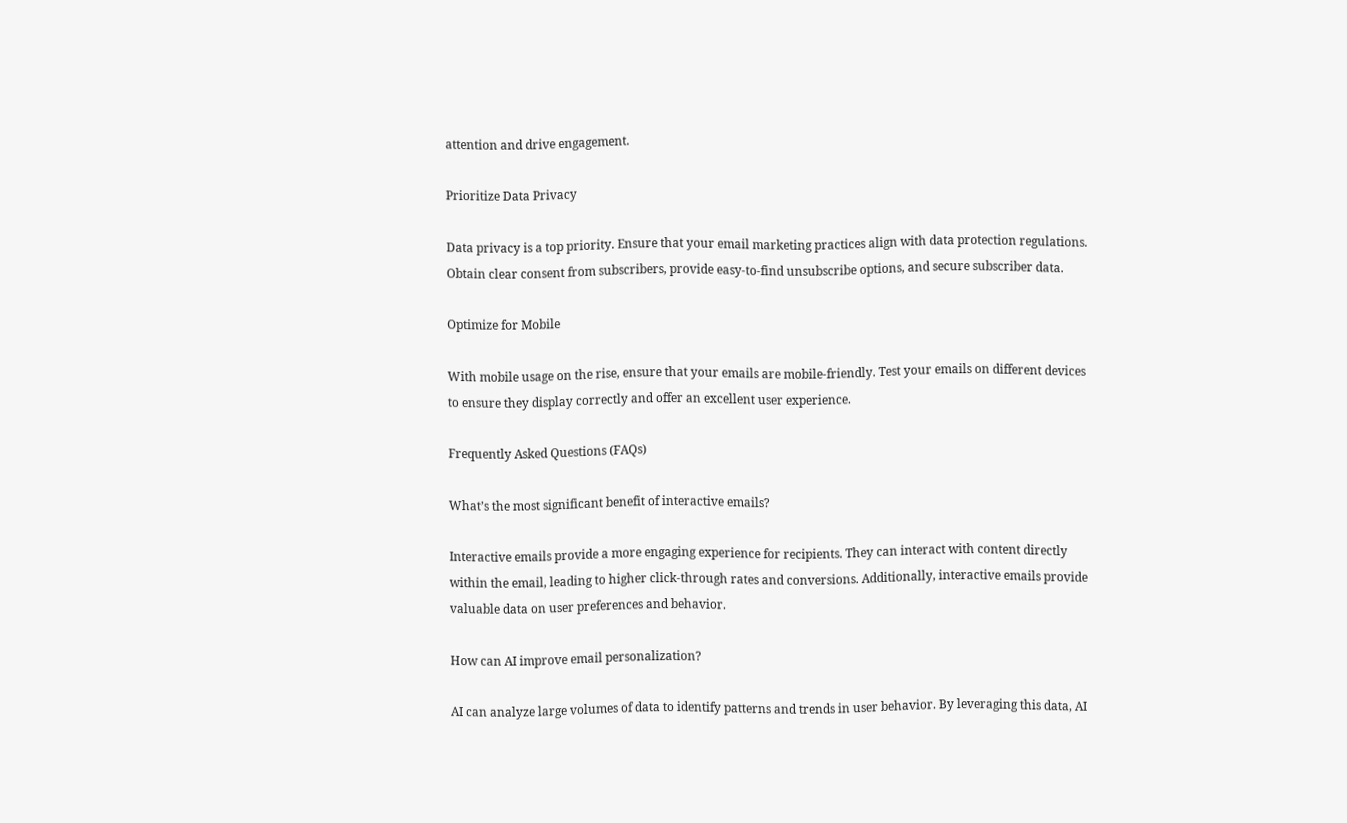attention and drive engagement.

Prioritize Data Privacy

Data privacy is a top priority. Ensure that your email marketing practices align with data protection regulations. Obtain clear consent from subscribers, provide easy-to-find unsubscribe options, and secure subscriber data.

Optimize for Mobile

With mobile usage on the rise, ensure that your emails are mobile-friendly. Test your emails on different devices to ensure they display correctly and offer an excellent user experience.

Frequently Asked Questions (FAQs)

What’s the most significant benefit of interactive emails?

Interactive emails provide a more engaging experience for recipients. They can interact with content directly within the email, leading to higher click-through rates and conversions. Additionally, interactive emails provide valuable data on user preferences and behavior.

How can AI improve email personalization?

AI can analyze large volumes of data to identify patterns and trends in user behavior. By leveraging this data, AI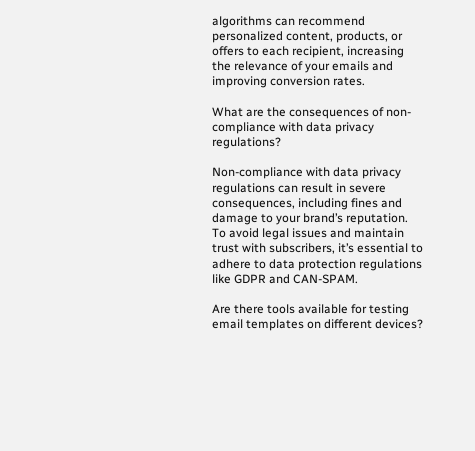algorithms can recommend personalized content, products, or offers to each recipient, increasing the relevance of your emails and improving conversion rates.

What are the consequences of non-compliance with data privacy regulations?

Non-compliance with data privacy regulations can result in severe consequences, including fines and damage to your brand’s reputation. To avoid legal issues and maintain trust with subscribers, it’s essential to adhere to data protection regulations like GDPR and CAN-SPAM.

Are there tools available for testing email templates on different devices?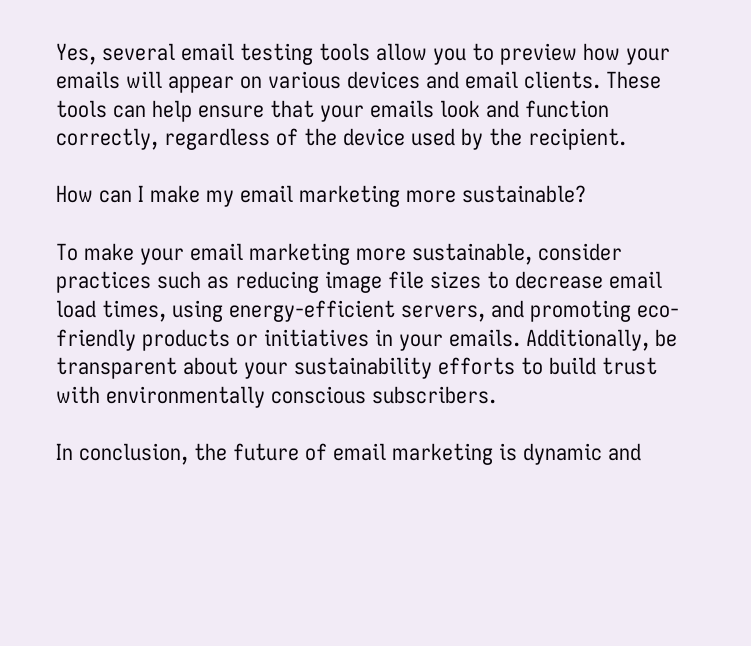Yes, several email testing tools allow you to preview how your emails will appear on various devices and email clients. These tools can help ensure that your emails look and function correctly, regardless of the device used by the recipient.

How can I make my email marketing more sustainable?

To make your email marketing more sustainable, consider practices such as reducing image file sizes to decrease email load times, using energy-efficient servers, and promoting eco-friendly products or initiatives in your emails. Additionally, be transparent about your sustainability efforts to build trust with environmentally conscious subscribers.

In conclusion, the future of email marketing is dynamic and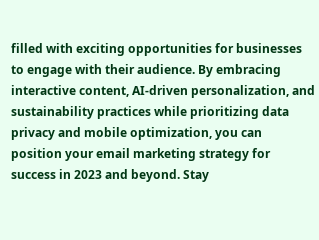filled with exciting opportunities for businesses to engage with their audience. By embracing interactive content, AI-driven personalization, and sustainability practices while prioritizing data privacy and mobile optimization, you can position your email marketing strategy for success in 2023 and beyond. Stay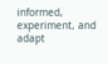informed, experiment, and adapt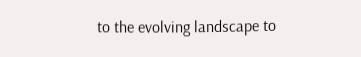to the evolving landscape to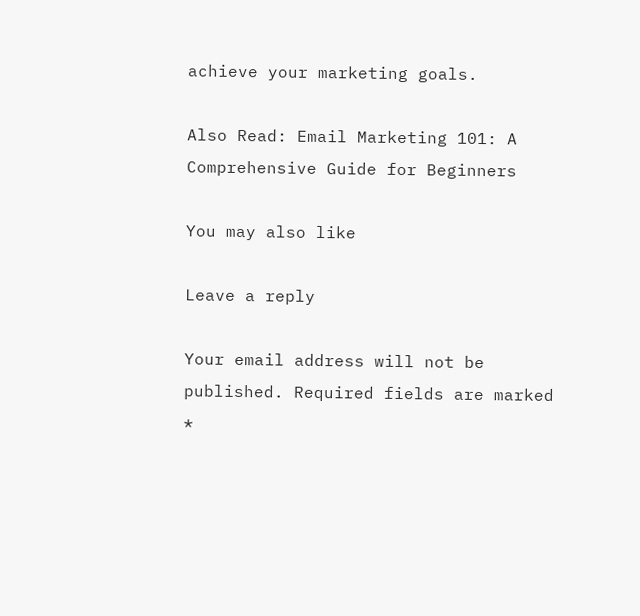achieve your marketing goals.

Also Read: Email Marketing 101: A Comprehensive Guide for Beginners

You may also like

Leave a reply

Your email address will not be published. Required fields are marked *